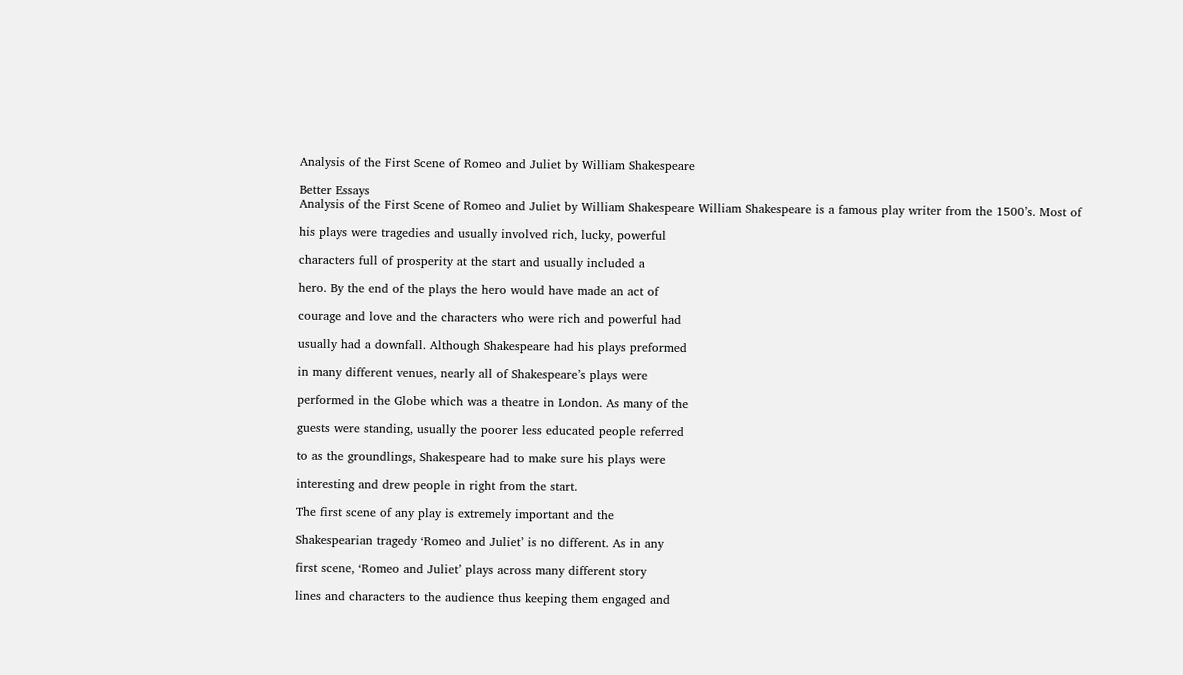Analysis of the First Scene of Romeo and Juliet by William Shakespeare

Better Essays
Analysis of the First Scene of Romeo and Juliet by William Shakespeare William Shakespeare is a famous play writer from the 1500’s. Most of

his plays were tragedies and usually involved rich, lucky, powerful

characters full of prosperity at the start and usually included a

hero. By the end of the plays the hero would have made an act of

courage and love and the characters who were rich and powerful had

usually had a downfall. Although Shakespeare had his plays preformed

in many different venues, nearly all of Shakespeare’s plays were

performed in the Globe which was a theatre in London. As many of the

guests were standing, usually the poorer less educated people referred

to as the groundlings, Shakespeare had to make sure his plays were

interesting and drew people in right from the start.

The first scene of any play is extremely important and the

Shakespearian tragedy ‘Romeo and Juliet’ is no different. As in any

first scene, ‘Romeo and Juliet’ plays across many different story

lines and characters to the audience thus keeping them engaged and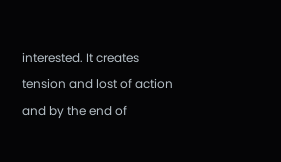interested. It creates tension and lost of action and by the end of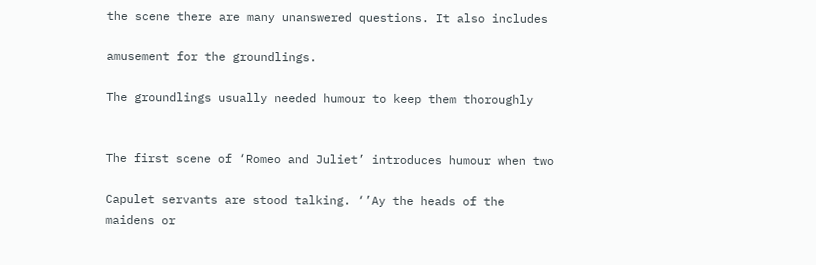the scene there are many unanswered questions. It also includes

amusement for the groundlings.

The groundlings usually needed humour to keep them thoroughly


The first scene of ‘Romeo and Juliet’ introduces humour when two

Capulet servants are stood talking. ‘’Ay the heads of the maidens or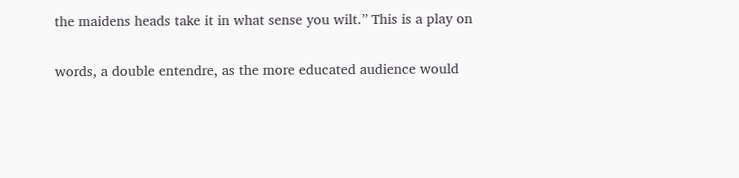the maidens heads take it in what sense you wilt.’’ This is a play on

words, a double entendre, as the more educated audience would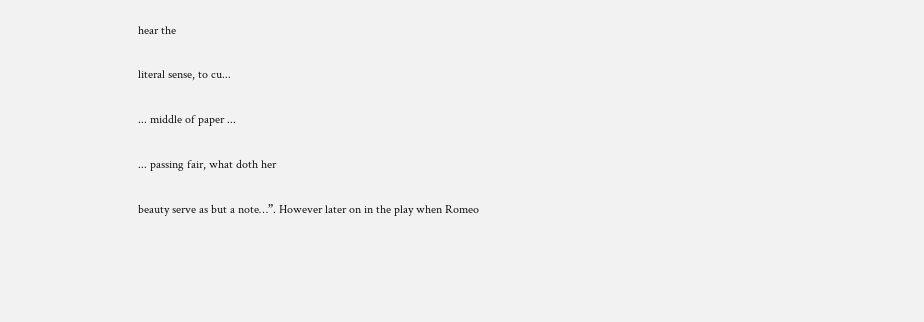hear the

literal sense, to cu...

... middle of paper ...

... passing fair, what doth her

beauty serve as but a note…”. However later on in the play when Romeo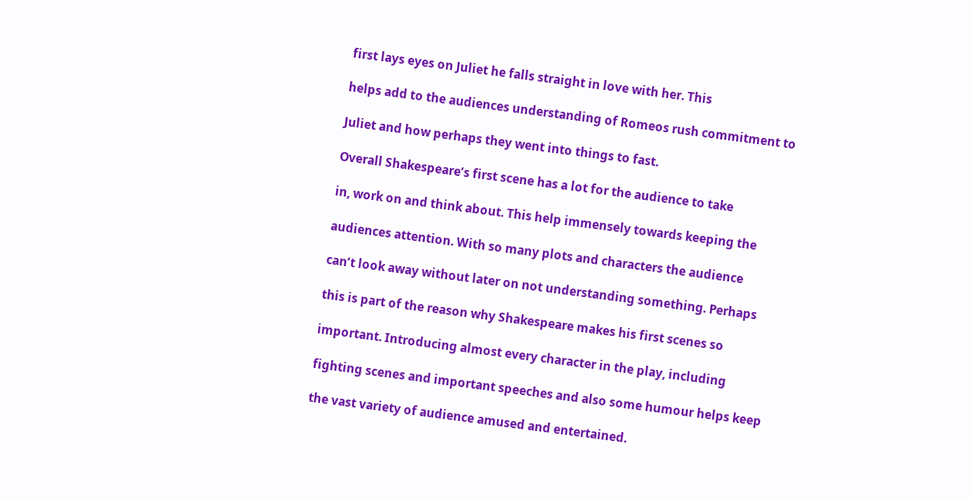first lays eyes on Juliet he falls straight in love with her. This

helps add to the audiences understanding of Romeos rush commitment to

Juliet and how perhaps they went into things to fast.

Overall Shakespeare’s first scene has a lot for the audience to take

in, work on and think about. This help immensely towards keeping the

audiences attention. With so many plots and characters the audience

can’t look away without later on not understanding something. Perhaps

this is part of the reason why Shakespeare makes his first scenes so

important. Introducing almost every character in the play, including

fighting scenes and important speeches and also some humour helps keep

the vast variety of audience amused and entertained.